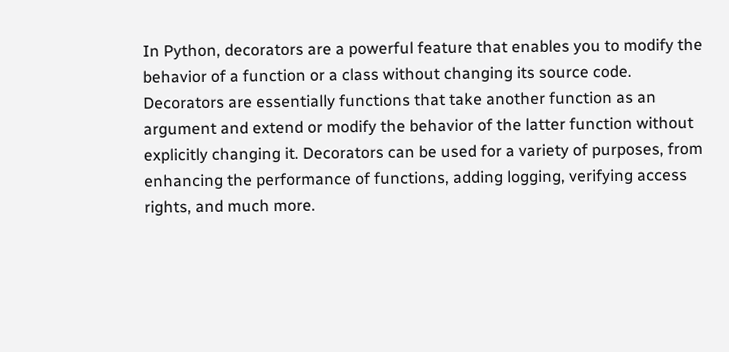In Python, decorators are a powerful feature that enables you to modify the behavior of a function or a class without changing its source code. Decorators are essentially functions that take another function as an argument and extend or modify the behavior of the latter function without explicitly changing it. Decorators can be used for a variety of purposes, from enhancing the performance of functions, adding logging, verifying access rights, and much more.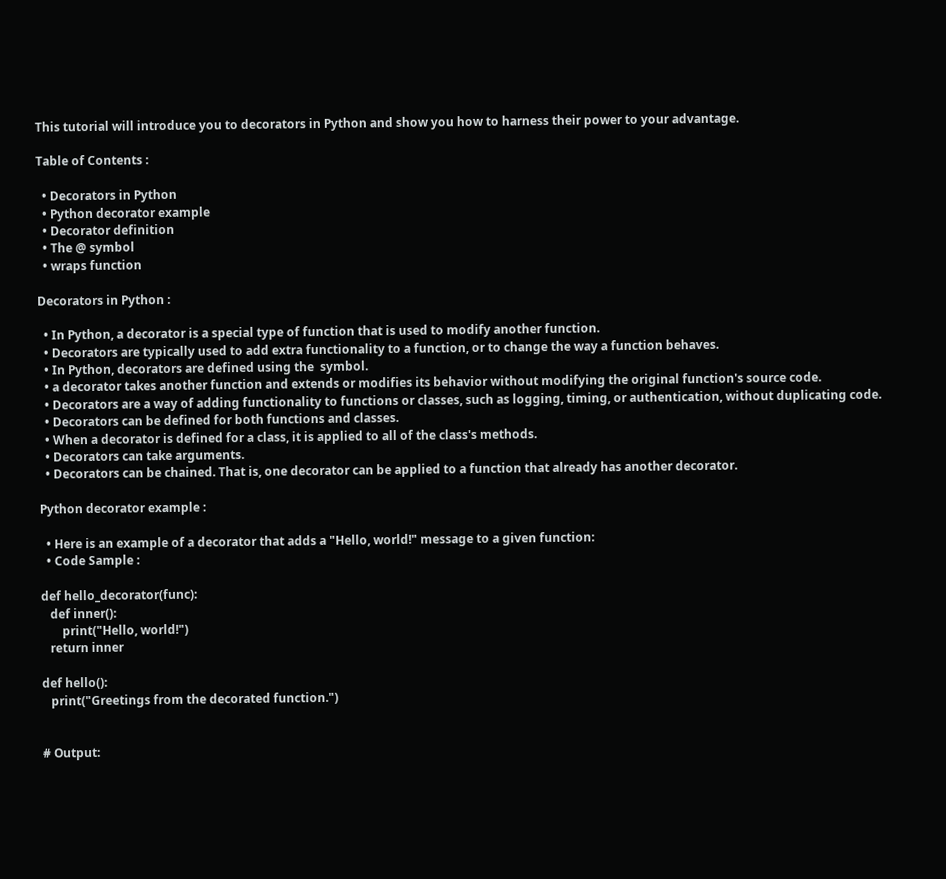This tutorial will introduce you to decorators in Python and show you how to harness their power to your advantage.

Table of Contents :

  • Decorators in Python
  • Python decorator example
  • Decorator definition
  • The @ symbol
  • wraps function

Decorators in Python :

  • In Python, a decorator is a special type of function that is used to modify another function.
  • Decorators are typically used to add extra functionality to a function, or to change the way a function behaves.
  • In Python, decorators are defined using the  symbol.
  • a decorator takes another function and extends or modifies its behavior without modifying the original function's source code.
  • Decorators are a way of adding functionality to functions or classes, such as logging, timing, or authentication, without duplicating code.
  • Decorators can be defined for both functions and classes.
  • When a decorator is defined for a class, it is applied to all of the class's methods.
  • Decorators can take arguments.
  • Decorators can be chained. That is, one decorator can be applied to a function that already has another decorator.

Python decorator example :

  • Here is an example of a decorator that adds a "Hello, world!" message to a given function:
  • Code Sample :

def hello_decorator(func):
   def inner():
       print("Hello, world!")
   return inner

def hello():
   print("Greetings from the decorated function.")


# Output: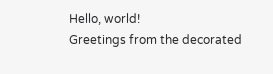Hello, world!
Greetings from the decorated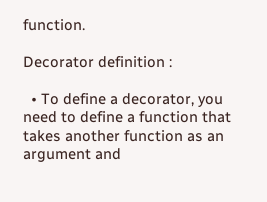function.

Decorator definition :

  • To define a decorator, you need to define a function that takes another function as an argument and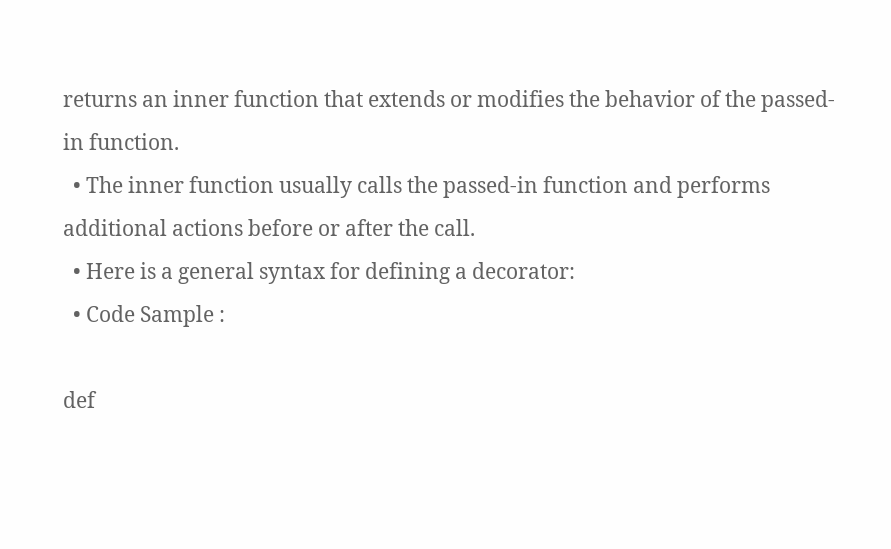returns an inner function that extends or modifies the behavior of the passed-in function.
  • The inner function usually calls the passed-in function and performs additional actions before or after the call.
  • Here is a general syntax for defining a decorator:
  • Code Sample :

def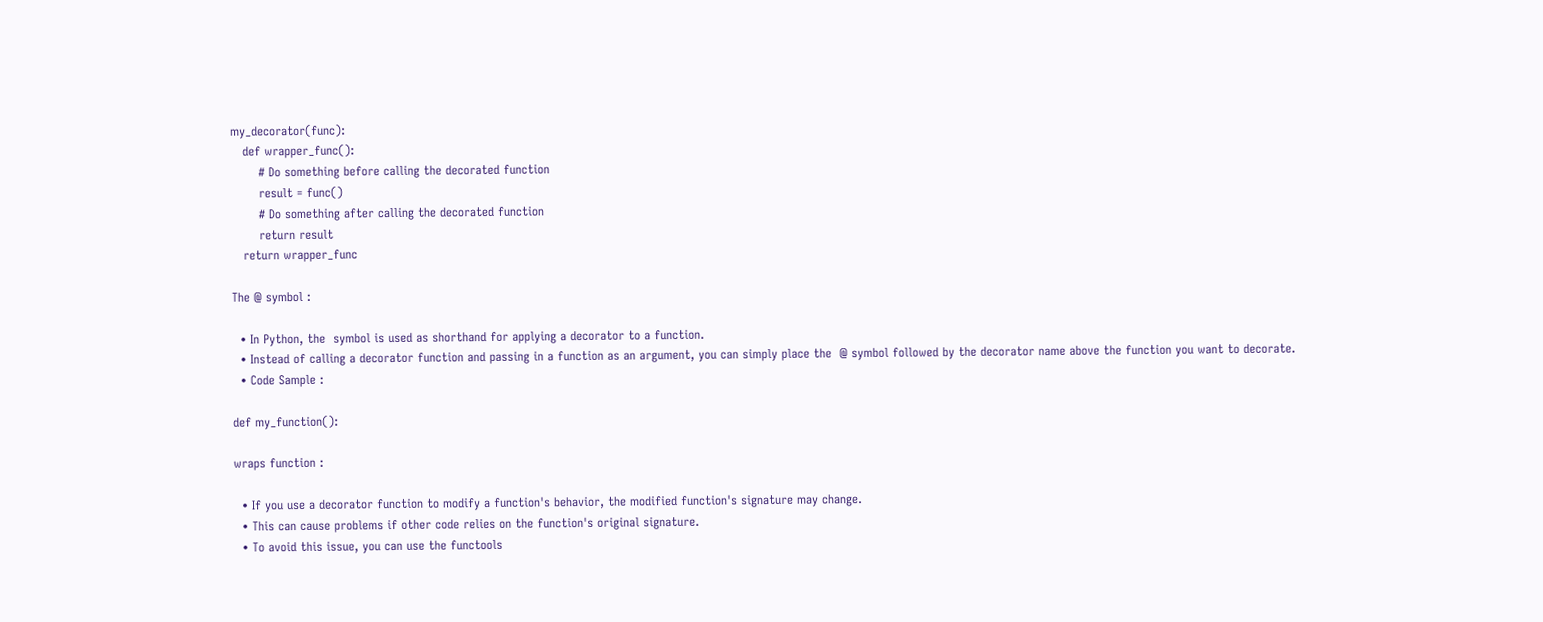my_decorator(func):
   def wrapper_func():
       # Do something before calling the decorated function
       result = func()
       # Do something after calling the decorated function
       return result
   return wrapper_func

The @ symbol :

  • In Python, the  symbol is used as shorthand for applying a decorator to a function.
  • Instead of calling a decorator function and passing in a function as an argument, you can simply place the  @ symbol followed by the decorator name above the function you want to decorate.
  • Code Sample :

def my_function():

wraps function :

  • If you use a decorator function to modify a function's behavior, the modified function's signature may change.
  • This can cause problems if other code relies on the function's original signature.
  • To avoid this issue, you can use the functools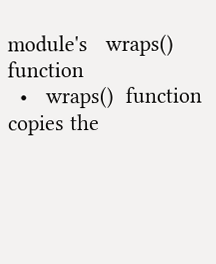module's   wraps()  function
  •   wraps()  function copies the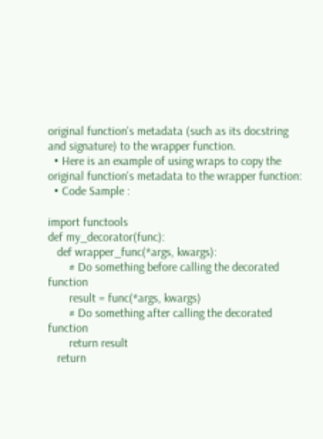original function's metadata (such as its docstring and signature) to the wrapper function.
  • Here is an example of using wraps to copy the original function's metadata to the wrapper function:
  • Code Sample :

import functools
def my_decorator(func):
   def wrapper_func(*args, kwargs):
       # Do something before calling the decorated function
       result = func(*args, kwargs)
       # Do something after calling the decorated function
       return result
   return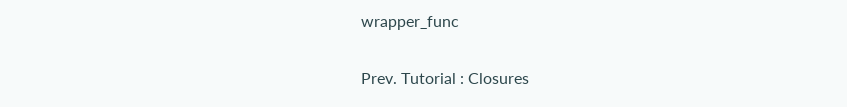wrapper_func

Prev. Tutorial : Closures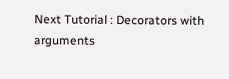Next Tutorial : Decorators with arguments